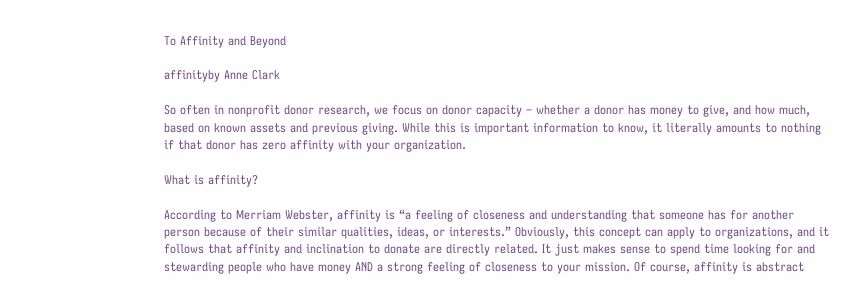To Affinity and Beyond

affinityby Anne Clark

So often in nonprofit donor research, we focus on donor capacity – whether a donor has money to give, and how much, based on known assets and previous giving. While this is important information to know, it literally amounts to nothing if that donor has zero affinity with your organization.

What is affinity?

According to Merriam Webster, affinity is “a feeling of closeness and understanding that someone has for another person because of their similar qualities, ideas, or interests.” Obviously, this concept can apply to organizations, and it follows that affinity and inclination to donate are directly related. It just makes sense to spend time looking for and stewarding people who have money AND a strong feeling of closeness to your mission. Of course, affinity is abstract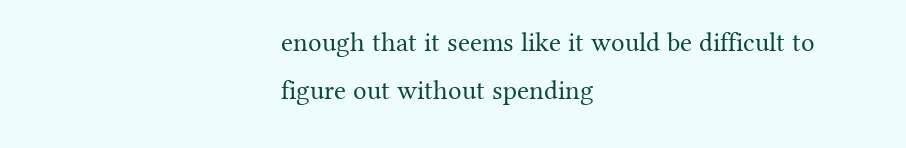enough that it seems like it would be difficult to figure out without spending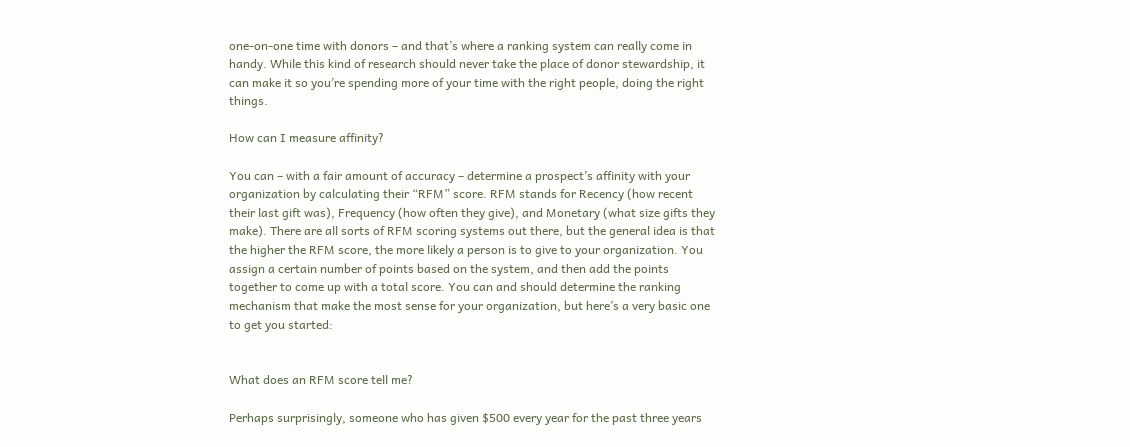one-on-one time with donors – and that’s where a ranking system can really come in handy. While this kind of research should never take the place of donor stewardship, it can make it so you’re spending more of your time with the right people, doing the right things.

How can I measure affinity?

You can – with a fair amount of accuracy – determine a prospect’s affinity with your organization by calculating their “RFM” score. RFM stands for Recency (how recent their last gift was), Frequency (how often they give), and Monetary (what size gifts they make). There are all sorts of RFM scoring systems out there, but the general idea is that the higher the RFM score, the more likely a person is to give to your organization. You assign a certain number of points based on the system, and then add the points together to come up with a total score. You can and should determine the ranking mechanism that make the most sense for your organization, but here’s a very basic one to get you started:


What does an RFM score tell me?

Perhaps surprisingly, someone who has given $500 every year for the past three years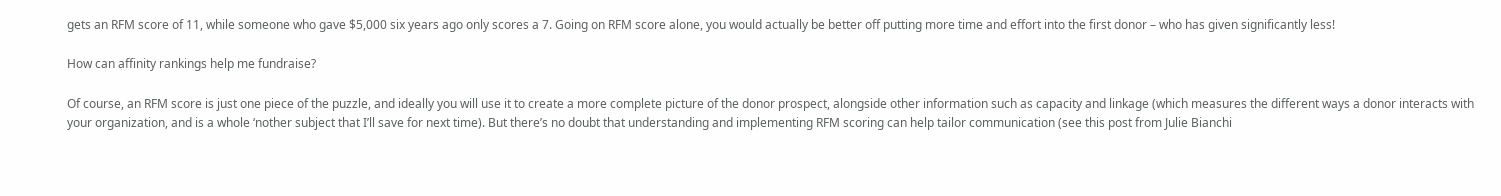gets an RFM score of 11, while someone who gave $5,000 six years ago only scores a 7. Going on RFM score alone, you would actually be better off putting more time and effort into the first donor – who has given significantly less!

How can affinity rankings help me fundraise?

Of course, an RFM score is just one piece of the puzzle, and ideally you will use it to create a more complete picture of the donor prospect, alongside other information such as capacity and linkage (which measures the different ways a donor interacts with your organization, and is a whole ‘nother subject that I’ll save for next time). But there’s no doubt that understanding and implementing RFM scoring can help tailor communication (see this post from Julie Bianchi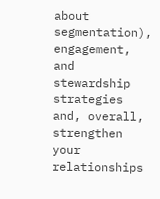about segmentation), engagement, and stewardship strategies and, overall, strengthen your relationships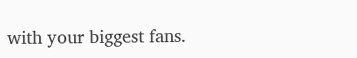with your biggest fans.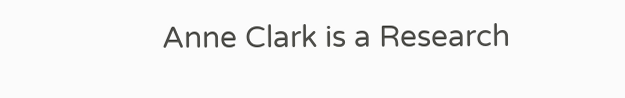Anne Clark is a Research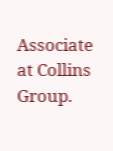Associate at Collins Group.